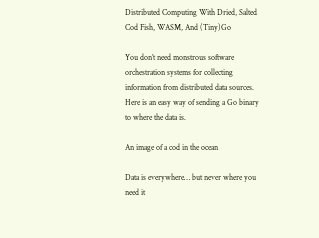Distributed Computing With Dried, Salted Cod Fish, WASM, And (Tiny)Go

You don’t need monstrous software orchestration systems for collecting information from distributed data sources. Here is an easy way of sending a Go binary to where the data is.

An image of a cod in the ocean

Data is everywhere… but never where you need it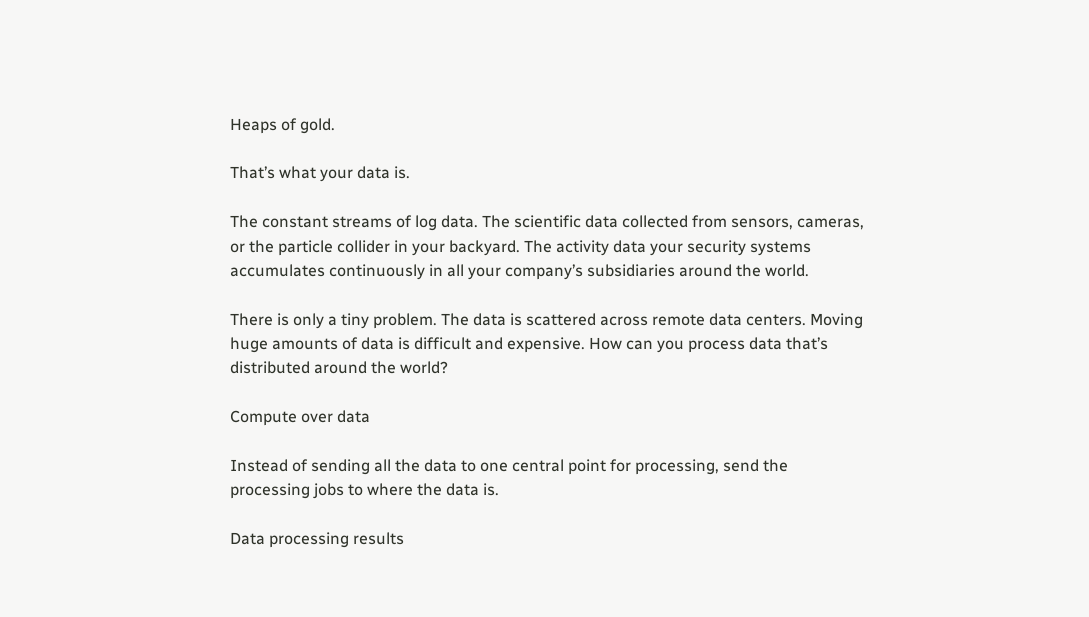Heaps of gold.

That’s what your data is.

The constant streams of log data. The scientific data collected from sensors, cameras, or the particle collider in your backyard. The activity data your security systems accumulates continuously in all your company’s subsidiaries around the world.

There is only a tiny problem. The data is scattered across remote data centers. Moving huge amounts of data is difficult and expensive. How can you process data that’s distributed around the world?

Compute over data

Instead of sending all the data to one central point for processing, send the processing jobs to where the data is.

Data processing results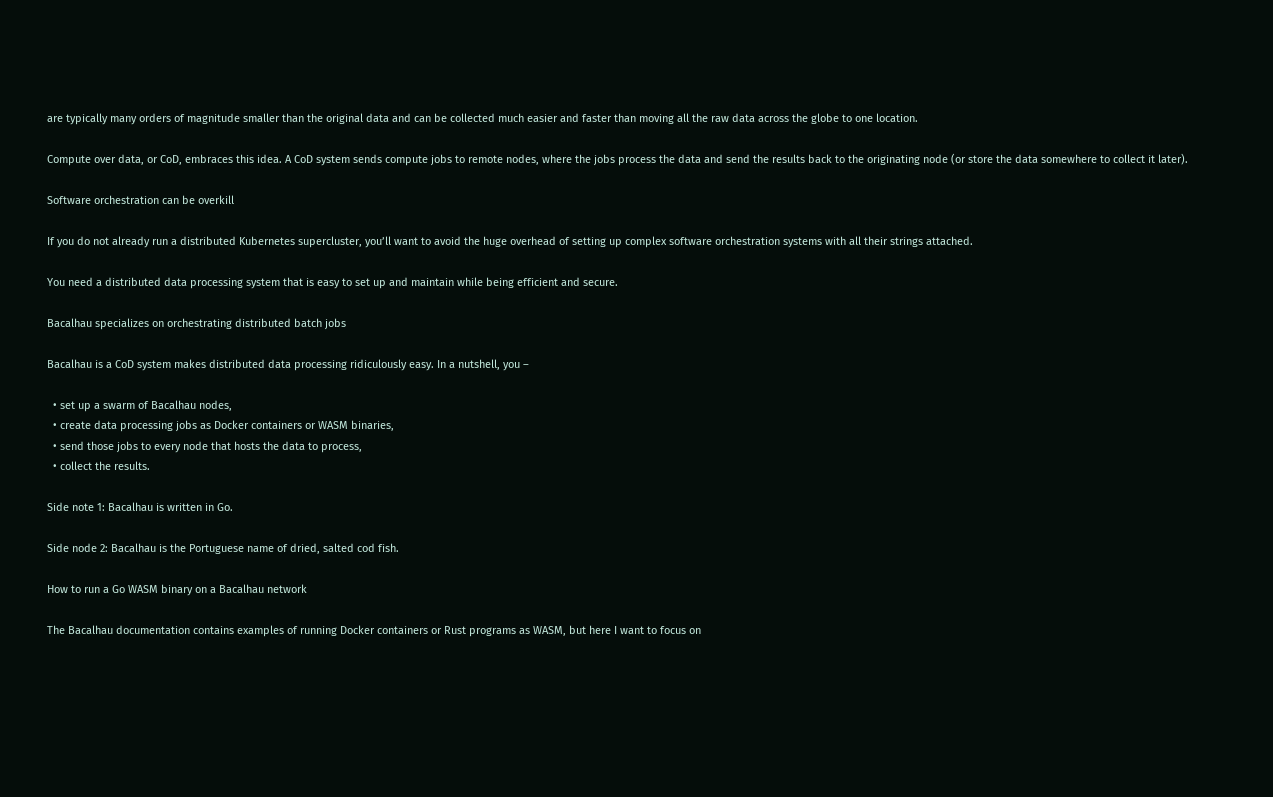are typically many orders of magnitude smaller than the original data and can be collected much easier and faster than moving all the raw data across the globe to one location.

Compute over data, or CoD, embraces this idea. A CoD system sends compute jobs to remote nodes, where the jobs process the data and send the results back to the originating node (or store the data somewhere to collect it later).

Software orchestration can be overkill

If you do not already run a distributed Kubernetes supercluster, you’ll want to avoid the huge overhead of setting up complex software orchestration systems with all their strings attached.

You need a distributed data processing system that is easy to set up and maintain while being efficient and secure.

Bacalhau specializes on orchestrating distributed batch jobs

Bacalhau is a CoD system makes distributed data processing ridiculously easy. In a nutshell, you –

  • set up a swarm of Bacalhau nodes,
  • create data processing jobs as Docker containers or WASM binaries,
  • send those jobs to every node that hosts the data to process,
  • collect the results.

Side note 1: Bacalhau is written in Go.

Side node 2: Bacalhau is the Portuguese name of dried, salted cod fish.

How to run a Go WASM binary on a Bacalhau network

The Bacalhau documentation contains examples of running Docker containers or Rust programs as WASM, but here I want to focus on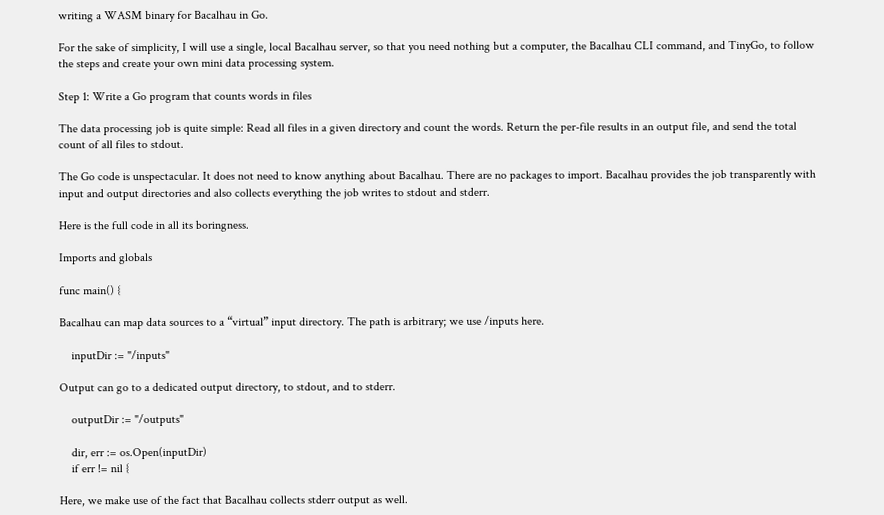writing a WASM binary for Bacalhau in Go.

For the sake of simplicity, I will use a single, local Bacalhau server, so that you need nothing but a computer, the Bacalhau CLI command, and TinyGo, to follow the steps and create your own mini data processing system.

Step 1: Write a Go program that counts words in files

The data processing job is quite simple: Read all files in a given directory and count the words. Return the per-file results in an output file, and send the total count of all files to stdout.

The Go code is unspectacular. It does not need to know anything about Bacalhau. There are no packages to import. Bacalhau provides the job transparently with input and output directories and also collects everything the job writes to stdout and stderr.

Here is the full code in all its boringness.

Imports and globals

func main() {

Bacalhau can map data sources to a “virtual” input directory. The path is arbitrary; we use /inputs here.

    inputDir := "/inputs"

Output can go to a dedicated output directory, to stdout, and to stderr.

    outputDir := "/outputs"

    dir, err := os.Open(inputDir)
    if err != nil {

Here, we make use of the fact that Bacalhau collects stderr output as well.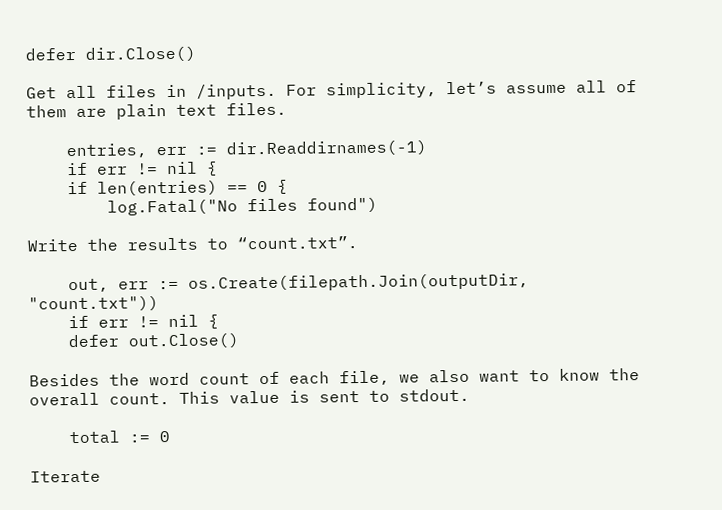defer dir.Close()

Get all files in /inputs. For simplicity, let’s assume all of them are plain text files.

    entries, err := dir.Readdirnames(-1)
    if err != nil {
    if len(entries) == 0 {
        log.Fatal("No files found")

Write the results to “count.txt”.

    out, err := os.Create(filepath.Join(outputDir, "count.txt"))
    if err != nil {
    defer out.Close()

Besides the word count of each file, we also want to know the overall count. This value is sent to stdout.

    total := 0

Iterate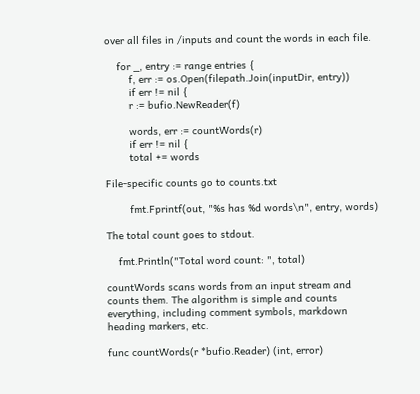over all files in /inputs and count the words in each file.

    for _, entry := range entries {
        f, err := os.Open(filepath.Join(inputDir, entry))
        if err != nil {
        r := bufio.NewReader(f)

        words, err := countWords(r)
        if err != nil {
        total += words

File-specific counts go to counts.txt

        fmt.Fprintf(out, "%s has %d words\n", entry, words)

The total count goes to stdout.

    fmt.Println("Total word count: ", total)

countWords scans words from an input stream and counts them. The algorithm is simple and counts everything, including comment symbols, markdown heading markers, etc.

func countWords(r *bufio.Reader) (int, error)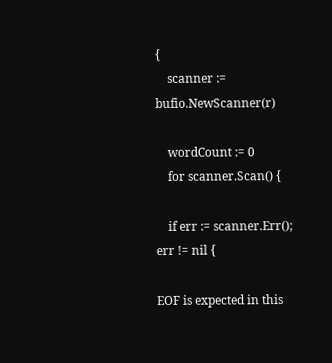{
    scanner := bufio.NewScanner(r)

    wordCount := 0
    for scanner.Scan() {

    if err := scanner.Err(); err != nil {

EOF is expected in this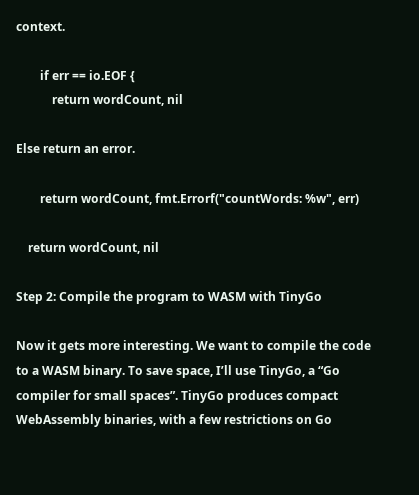context.

        if err == io.EOF {
            return wordCount, nil

Else return an error.

        return wordCount, fmt.Errorf("countWords: %w", err)

    return wordCount, nil

Step 2: Compile the program to WASM with TinyGo

Now it gets more interesting. We want to compile the code to a WASM binary. To save space, I’ll use TinyGo, a “Go compiler for small spaces”. TinyGo produces compact WebAssembly binaries, with a few restrictions on Go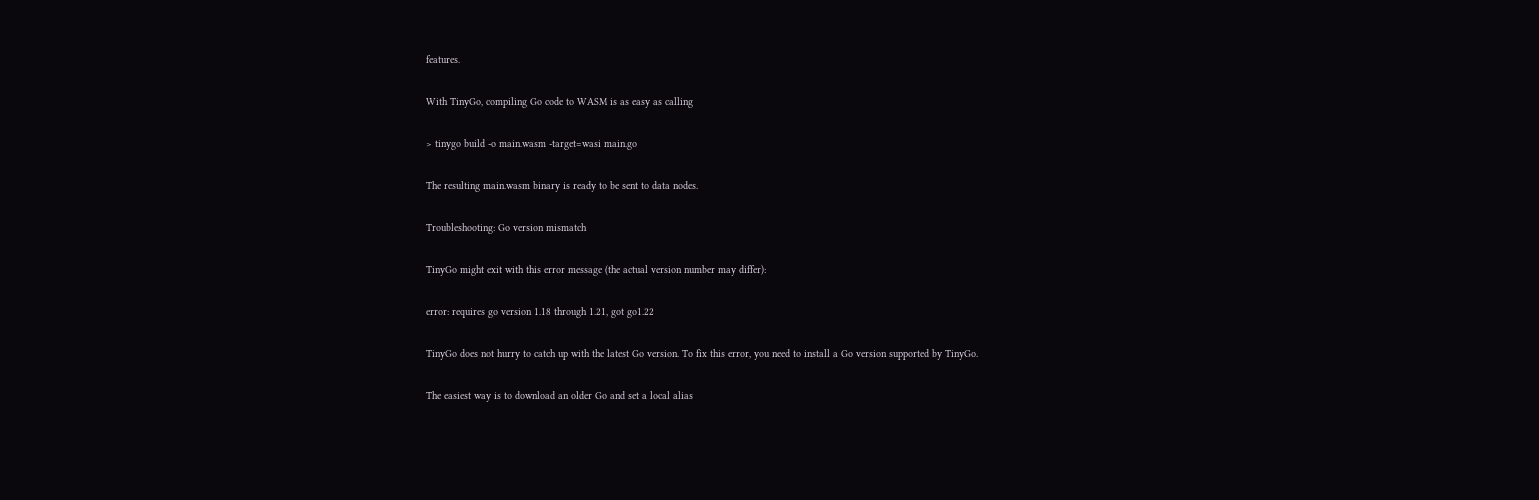features.

With TinyGo, compiling Go code to WASM is as easy as calling

> tinygo build -o main.wasm -target=wasi main.go

The resulting main.wasm binary is ready to be sent to data nodes.

Troubleshooting: Go version mismatch

TinyGo might exit with this error message (the actual version number may differ):

error: requires go version 1.18 through 1.21, got go1.22

TinyGo does not hurry to catch up with the latest Go version. To fix this error, you need to install a Go version supported by TinyGo.

The easiest way is to download an older Go and set a local alias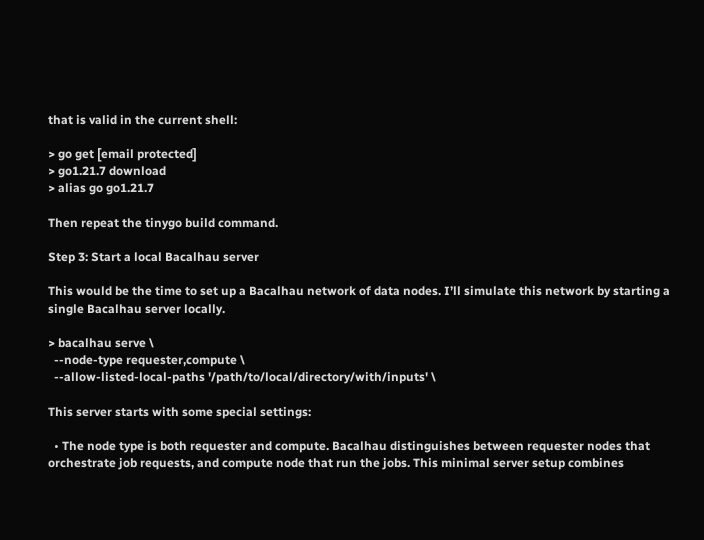that is valid in the current shell:

> go get [email protected]
> go1.21.7 download
> alias go go1.21.7

Then repeat the tinygo build command.

Step 3: Start a local Bacalhau server

This would be the time to set up a Bacalhau network of data nodes. I’ll simulate this network by starting a single Bacalhau server locally.

> bacalhau serve \
  --node-type requester,compute \
  --allow-listed-local-paths '/path/to/local/directory/with/inputs' \

This server starts with some special settings:

  • The node type is both requester and compute. Bacalhau distinguishes between requester nodes that orchestrate job requests, and compute node that run the jobs. This minimal server setup combines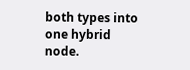both types into one hybrid node.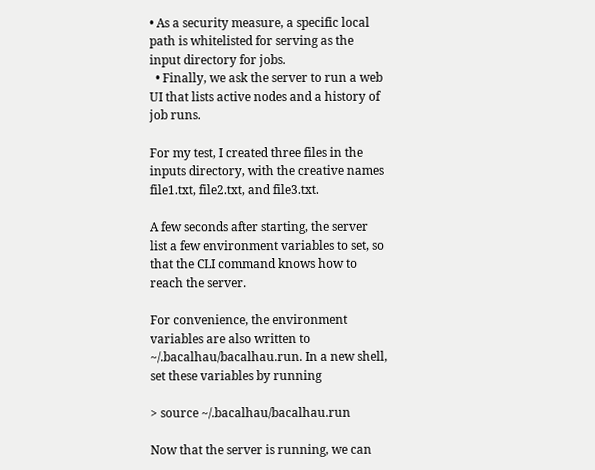• As a security measure, a specific local path is whitelisted for serving as the input directory for jobs.
  • Finally, we ask the server to run a web UI that lists active nodes and a history of job runs.

For my test, I created three files in the inputs directory, with the creative names file1.txt, file2.txt, and file3.txt.

A few seconds after starting, the server list a few environment variables to set, so that the CLI command knows how to reach the server.

For convenience, the environment variables are also written to ~/.bacalhau/bacalhau.run. In a new shell, set these variables by running

> source ~/.bacalhau/bacalhau.run

Now that the server is running, we can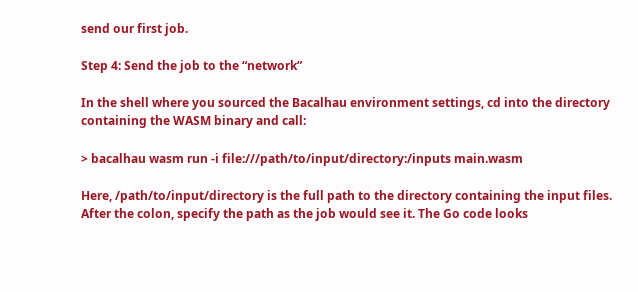send our first job.

Step 4: Send the job to the “network”

In the shell where you sourced the Bacalhau environment settings, cd into the directory containing the WASM binary and call:

> bacalhau wasm run -i file:///path/to/input/directory:/inputs main.wasm

Here, /path/to/input/directory is the full path to the directory containing the input files. After the colon, specify the path as the job would see it. The Go code looks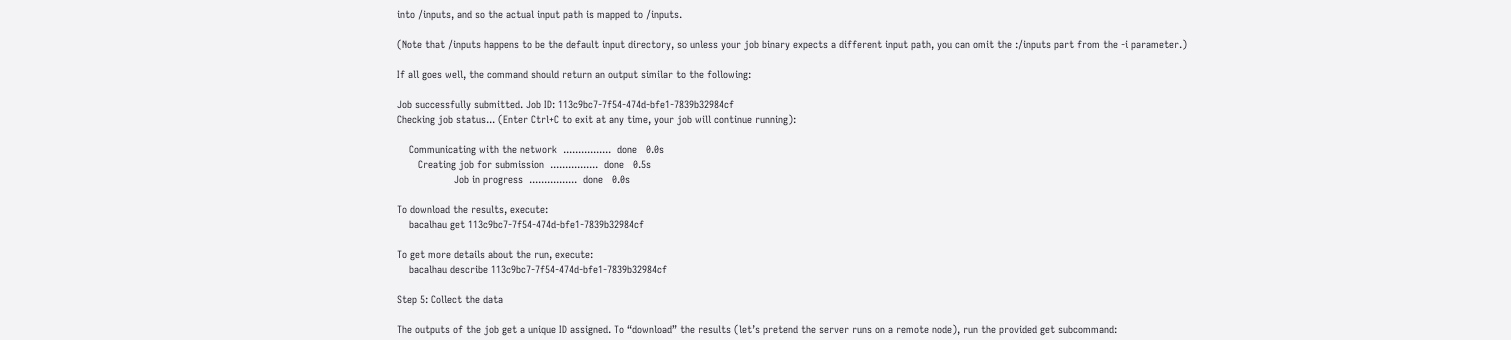into /inputs, and so the actual input path is mapped to /inputs.

(Note that /inputs happens to be the default input directory, so unless your job binary expects a different input path, you can omit the :/inputs part from the -i parameter.)

If all goes well, the command should return an output similar to the following:

Job successfully submitted. Job ID: 113c9bc7-7f54-474d-bfe1-7839b32984cf
Checking job status... (Enter Ctrl+C to exit at any time, your job will continue running):

    Communicating with the network  ................  done   0.0s
       Creating job for submission  ................  done   0.5s
                   Job in progress  ................  done   0.0s

To download the results, execute:
    bacalhau get 113c9bc7-7f54-474d-bfe1-7839b32984cf

To get more details about the run, execute:
    bacalhau describe 113c9bc7-7f54-474d-bfe1-7839b32984cf

Step 5: Collect the data

The outputs of the job get a unique ID assigned. To “download” the results (let’s pretend the server runs on a remote node), run the provided get subcommand: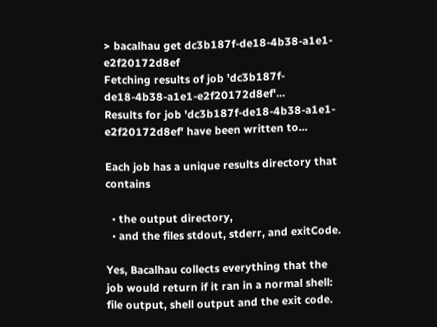> bacalhau get dc3b187f-de18-4b38-a1e1-e2f20172d8ef
Fetching results of job 'dc3b187f-de18-4b38-a1e1-e2f20172d8ef'...
Results for job 'dc3b187f-de18-4b38-a1e1-e2f20172d8ef' have been written to...

Each job has a unique results directory that contains

  • the output directory,
  • and the files stdout, stderr, and exitCode.

Yes, Bacalhau collects everything that the job would return if it ran in a normal shell: file output, shell output and the exit code.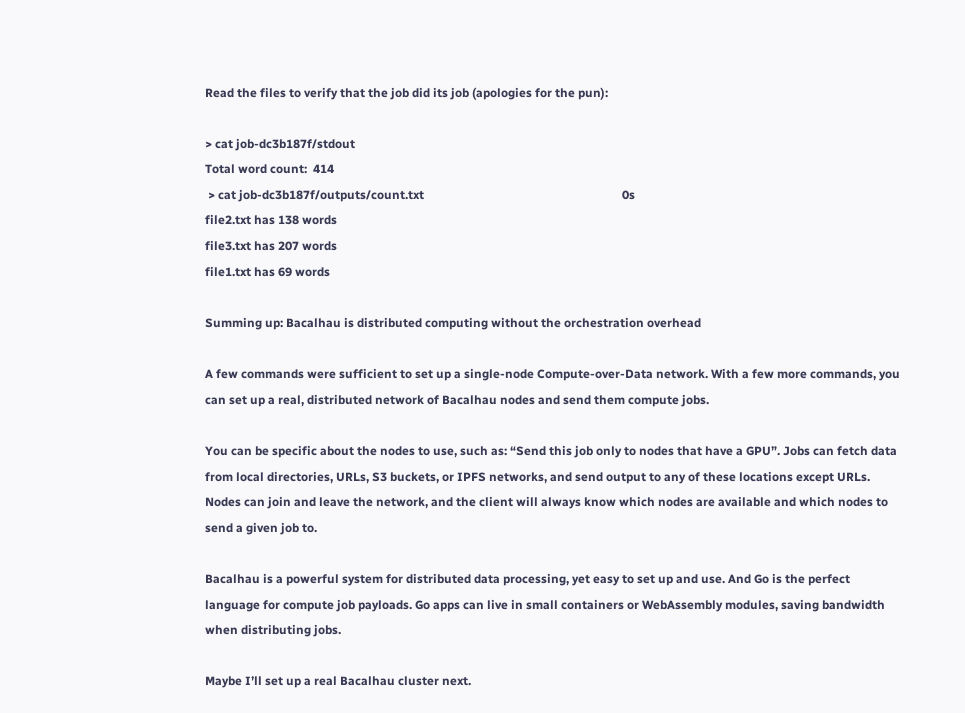Read the files to verify that the job did its job (apologies for the pun):

> cat job-dc3b187f/stdout
Total word count:  414
 > cat job-dc3b187f/outputs/count.txt                                                                  0s
file2.txt has 138 words
file3.txt has 207 words
file1.txt has 69 words

Summing up: Bacalhau is distributed computing without the orchestration overhead

A few commands were sufficient to set up a single-node Compute-over-Data network. With a few more commands, you can set up a real, distributed network of Bacalhau nodes and send them compute jobs.

You can be specific about the nodes to use, such as: “Send this job only to nodes that have a GPU”. Jobs can fetch data from local directories, URLs, S3 buckets, or IPFS networks, and send output to any of these locations except URLs. Nodes can join and leave the network, and the client will always know which nodes are available and which nodes to send a given job to.

Bacalhau is a powerful system for distributed data processing, yet easy to set up and use. And Go is the perfect language for compute job payloads. Go apps can live in small containers or WebAssembly modules, saving bandwidth when distributing jobs.

Maybe I’ll set up a real Bacalhau cluster next.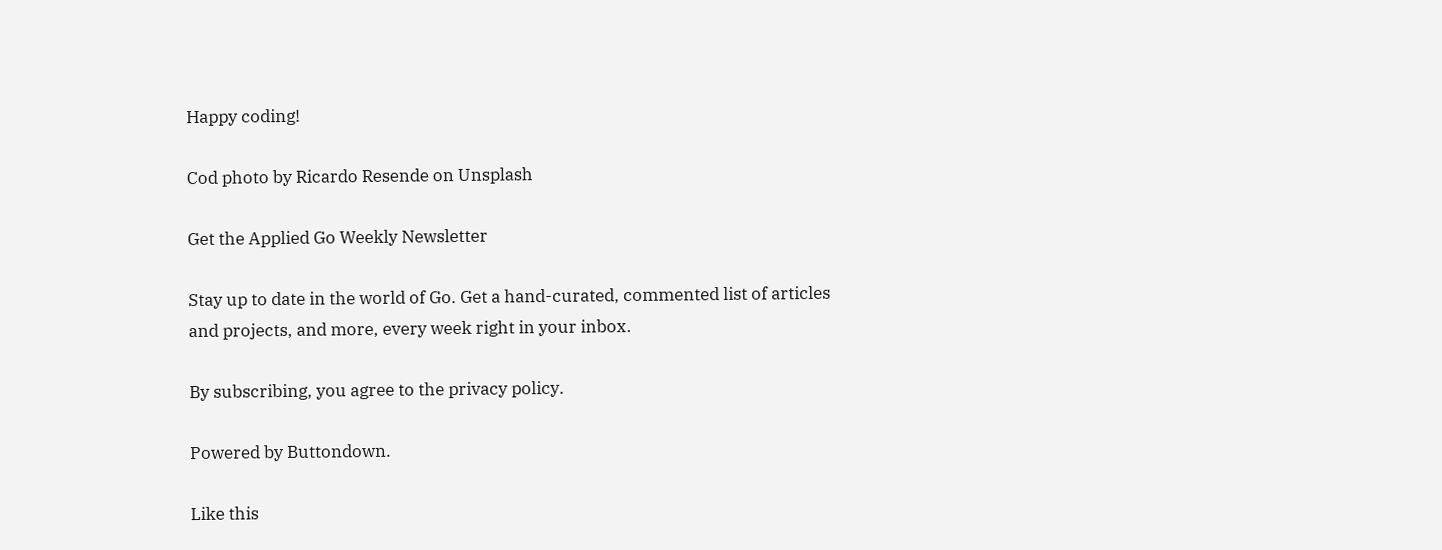Happy coding!

Cod photo by Ricardo Resende on Unsplash

Get the Applied Go Weekly Newsletter

Stay up to date in the world of Go. Get a hand-curated, commented list of articles and projects, and more, every week right in your inbox.

By subscribing, you agree to the privacy policy.

Powered by Buttondown.

Like this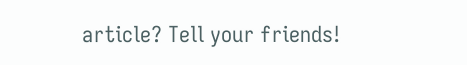article? Tell your friends!